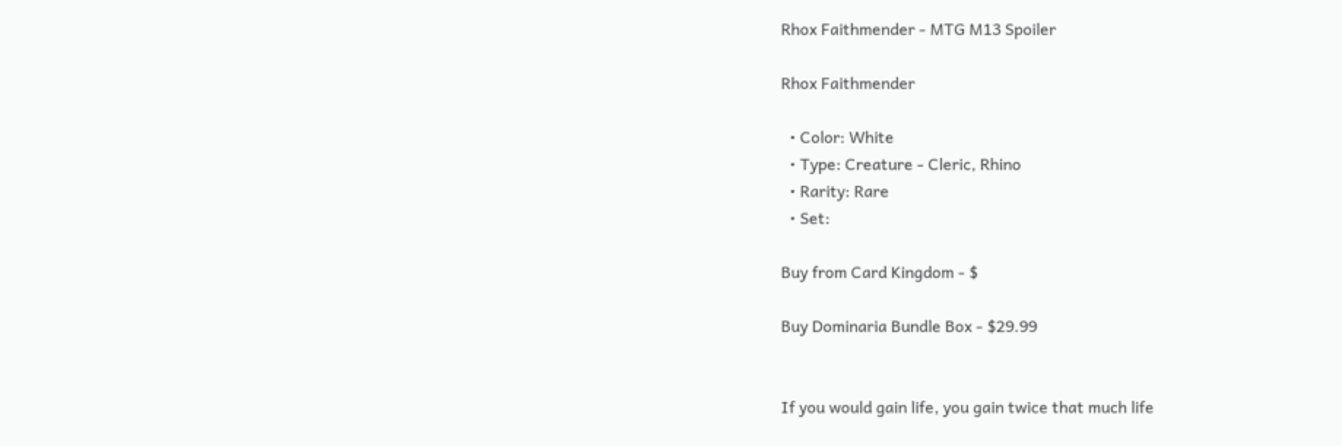Rhox Faithmender - MTG M13 Spoiler

Rhox Faithmender

  • Color: White
  • Type: Creature - Cleric, Rhino
  • Rarity: Rare
  • Set:

Buy from Card Kingdom - $

Buy Dominaria Bundle Box - $29.99


If you would gain life, you gain twice that much life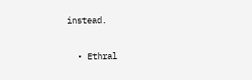instead.

  • Ethral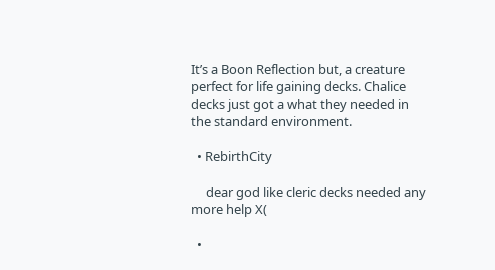It’s a Boon Reflection but, a creature perfect for life gaining decks. Chalice decks just got a what they needed in the standard environment.

  • RebirthCity

     dear god like cleric decks needed any more help X(

  •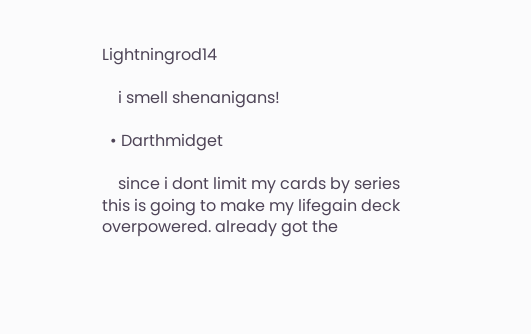Lightningrod14

    i smell shenanigans!

  • Darthmidget

    since i dont limit my cards by series this is going to make my lifegain deck overpowered. already got the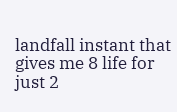landfall instant that gives me 8 life for just 2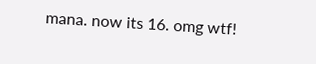mana. now its 16. omg wtf!